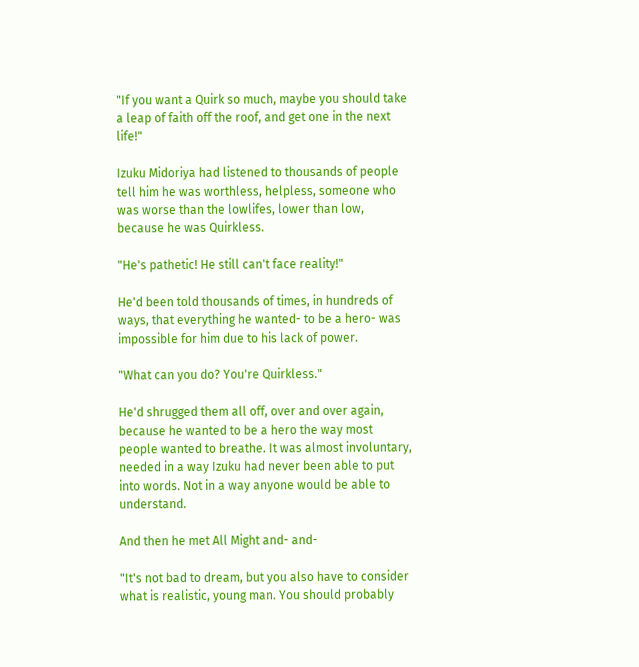"If you want a Quirk so much, maybe you should take a leap of faith off the roof, and get one in the next life!"

Izuku Midoriya had listened to thousands of people tell him he was worthless, helpless, someone who was worse than the lowlifes, lower than low, because he was Quirkless.

"He's pathetic! He still can't face reality!"

He'd been told thousands of times, in hundreds of ways, that everything he wanted- to be a hero- was impossible for him due to his lack of power.

"What can you do? You're Quirkless."

He'd shrugged them all off, over and over again, because he wanted to be a hero the way most people wanted to breathe. It was almost involuntary, needed in a way Izuku had never been able to put into words. Not in a way anyone would be able to understand.

And then he met All Might and- and-

"It's not bad to dream, but you also have to consider what is realistic, young man. You should probably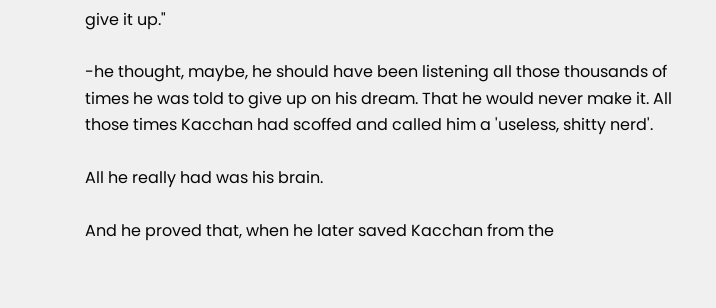give it up."

-he thought, maybe, he should have been listening all those thousands of times he was told to give up on his dream. That he would never make it. All those times Kacchan had scoffed and called him a 'useless, shitty nerd'.

All he really had was his brain.

And he proved that, when he later saved Kacchan from the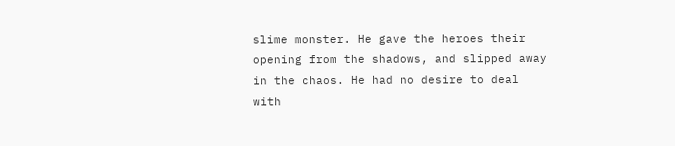slime monster. He gave the heroes their opening from the shadows, and slipped away in the chaos. He had no desire to deal with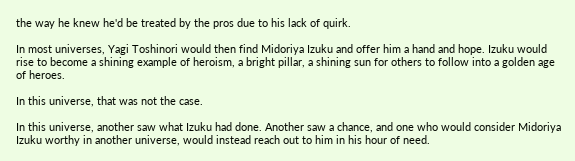the way he knew he'd be treated by the pros due to his lack of quirk.

In most universes, Yagi Toshinori would then find Midoriya Izuku and offer him a hand and hope. Izuku would rise to become a shining example of heroism, a bright pillar, a shining sun for others to follow into a golden age of heroes.

In this universe, that was not the case.

In this universe, another saw what Izuku had done. Another saw a chance, and one who would consider Midoriya Izuku worthy in another universe, would instead reach out to him in his hour of need.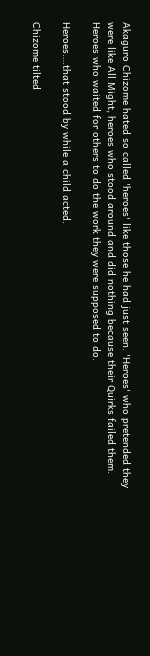Akaguro Chizome hated so called 'heroes' like those he had just seen. 'Heroes' who pretended they were like All Might, heroes who stood around and did nothing because their Quirks failed them. Heroes who waited for others to do the work they were supposed to do.

Heroes….that stood by while a child acted.

Chizome tilted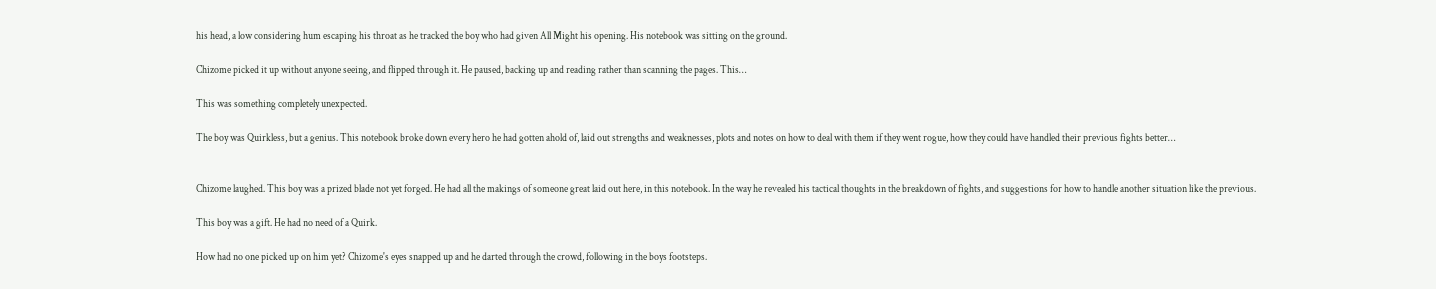his head, a low considering hum escaping his throat as he tracked the boy who had given All Might his opening. His notebook was sitting on the ground.

Chizome picked it up without anyone seeing, and flipped through it. He paused, backing up and reading rather than scanning the pages. This…

This was something completely unexpected.

The boy was Quirkless, but a genius. This notebook broke down every hero he had gotten ahold of, laid out strengths and weaknesses, plots and notes on how to deal with them if they went rogue, how they could have handled their previous fights better…


Chizome laughed. This boy was a prized blade not yet forged. He had all the makings of someone great laid out here, in this notebook. In the way he revealed his tactical thoughts in the breakdown of fights, and suggestions for how to handle another situation like the previous.

This boy was a gift. He had no need of a Quirk.

How had no one picked up on him yet? Chizome's eyes snapped up and he darted through the crowd, following in the boys footsteps.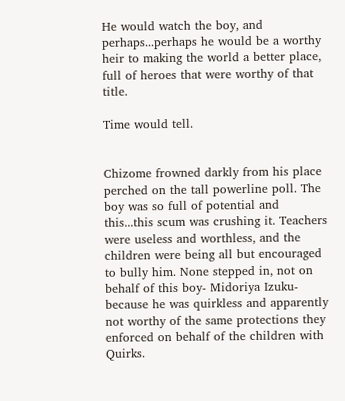He would watch the boy, and perhaps...perhaps he would be a worthy heir to making the world a better place, full of heroes that were worthy of that title.

Time would tell.


Chizome frowned darkly from his place perched on the tall powerline poll. The boy was so full of potential and this...this scum was crushing it. Teachers were useless and worthless, and the children were being all but encouraged to bully him. None stepped in, not on behalf of this boy- Midoriya Izuku- because he was quirkless and apparently not worthy of the same protections they enforced on behalf of the children with Quirks.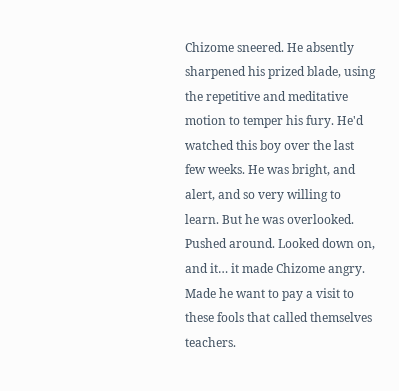Chizome sneered. He absently sharpened his prized blade, using the repetitive and meditative motion to temper his fury. He'd watched this boy over the last few weeks. He was bright, and alert, and so very willing to learn. But he was overlooked. Pushed around. Looked down on, and it… it made Chizome angry. Made he want to pay a visit to these fools that called themselves teachers.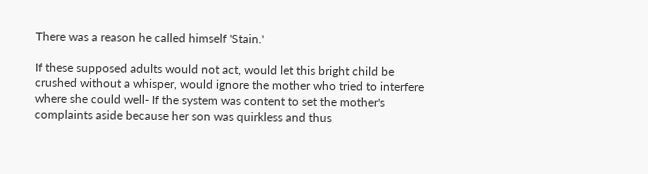There was a reason he called himself 'Stain.'

If these supposed adults would not act, would let this bright child be crushed without a whisper, would ignore the mother who tried to interfere where she could well- If the system was content to set the mother's complaints aside because her son was quirkless and thus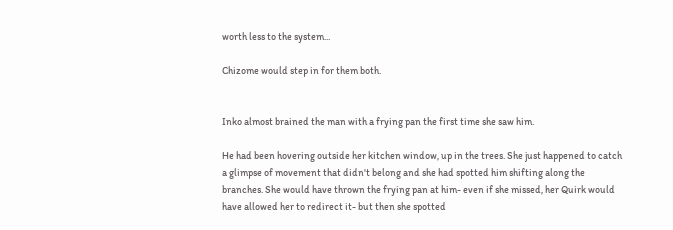worth less to the system...

Chizome would step in for them both.


Inko almost brained the man with a frying pan the first time she saw him.

He had been hovering outside her kitchen window, up in the trees. She just happened to catch a glimpse of movement that didn't belong and she had spotted him shifting along the branches. She would have thrown the frying pan at him- even if she missed, her Quirk would have allowed her to redirect it- but then she spotted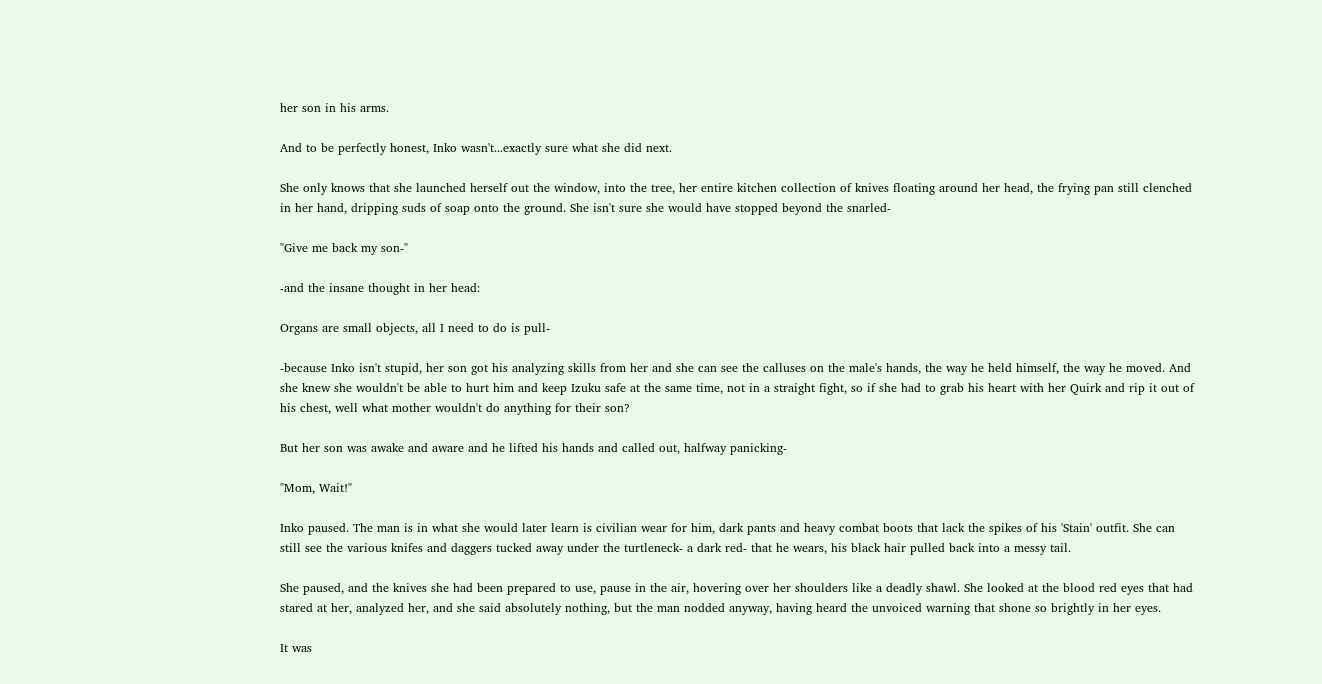her son in his arms.

And to be perfectly honest, Inko wasn't...exactly sure what she did next.

She only knows that she launched herself out the window, into the tree, her entire kitchen collection of knives floating around her head, the frying pan still clenched in her hand, dripping suds of soap onto the ground. She isn't sure she would have stopped beyond the snarled-

"Give me back my son-"

-and the insane thought in her head:

Organs are small objects, all I need to do is pull-

-because Inko isn't stupid, her son got his analyzing skills from her and she can see the calluses on the male's hands, the way he held himself, the way he moved. And she knew she wouldn't be able to hurt him and keep Izuku safe at the same time, not in a straight fight, so if she had to grab his heart with her Quirk and rip it out of his chest, well what mother wouldn't do anything for their son?

But her son was awake and aware and he lifted his hands and called out, halfway panicking-

"Mom, Wait!"

Inko paused. The man is in what she would later learn is civilian wear for him, dark pants and heavy combat boots that lack the spikes of his 'Stain' outfit. She can still see the various knifes and daggers tucked away under the turtleneck- a dark red- that he wears, his black hair pulled back into a messy tail.

She paused, and the knives she had been prepared to use, pause in the air, hovering over her shoulders like a deadly shawl. She looked at the blood red eyes that had stared at her, analyzed her, and she said absolutely nothing, but the man nodded anyway, having heard the unvoiced warning that shone so brightly in her eyes.

It was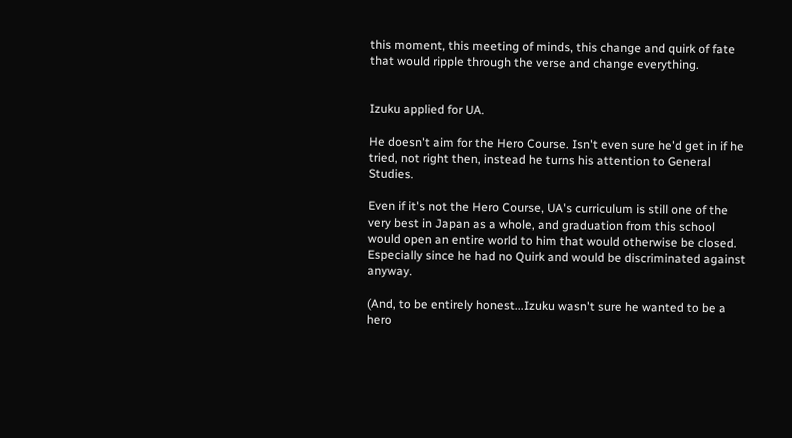this moment, this meeting of minds, this change and quirk of fate that would ripple through the verse and change everything.


Izuku applied for UA.

He doesn't aim for the Hero Course. Isn't even sure he'd get in if he tried, not right then, instead he turns his attention to General Studies.

Even if it's not the Hero Course, UA's curriculum is still one of the very best in Japan as a whole, and graduation from this school would open an entire world to him that would otherwise be closed. Especially since he had no Quirk and would be discriminated against anyway.

(And, to be entirely honest...Izuku wasn't sure he wanted to be a hero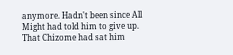anymore. Hadn't been since All Might had told him to give up. That Chizome had sat him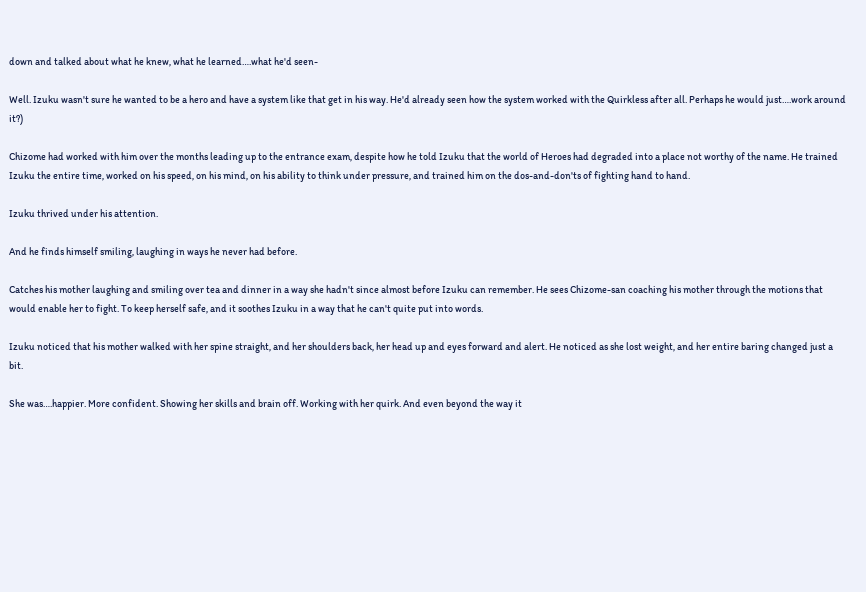down and talked about what he knew, what he learned….what he'd seen-

Well. Izuku wasn't sure he wanted to be a hero and have a system like that get in his way. He'd already seen how the system worked with the Quirkless after all. Perhaps he would just….work around it?)

Chizome had worked with him over the months leading up to the entrance exam, despite how he told Izuku that the world of Heroes had degraded into a place not worthy of the name. He trained Izuku the entire time, worked on his speed, on his mind, on his ability to think under pressure, and trained him on the dos-and-don'ts of fighting hand to hand.

Izuku thrived under his attention.

And he finds himself smiling, laughing in ways he never had before.

Catches his mother laughing and smiling over tea and dinner in a way she hadn't since almost before Izuku can remember. He sees Chizome-san coaching his mother through the motions that would enable her to fight. To keep herself safe, and it soothes Izuku in a way that he can't quite put into words.

Izuku noticed that his mother walked with her spine straight, and her shoulders back, her head up and eyes forward and alert. He noticed as she lost weight, and her entire baring changed just a bit.

She was….happier. More confident. Showing her skills and brain off. Working with her quirk. And even beyond the way it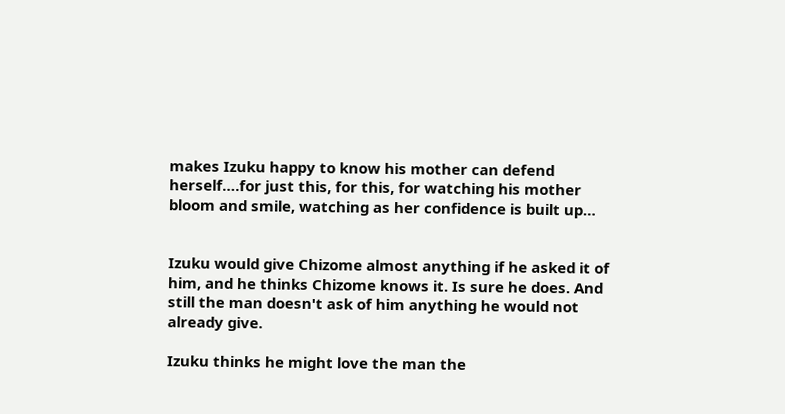makes Izuku happy to know his mother can defend herself….for just this, for this, for watching his mother bloom and smile, watching as her confidence is built up…


Izuku would give Chizome almost anything if he asked it of him, and he thinks Chizome knows it. Is sure he does. And still the man doesn't ask of him anything he would not already give.

Izuku thinks he might love the man the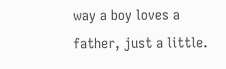way a boy loves a father, just a little.